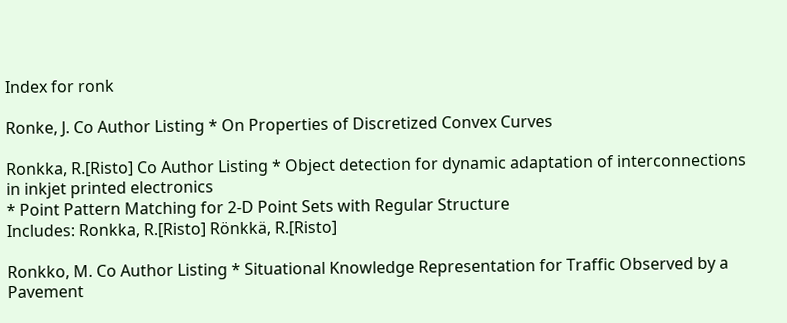Index for ronk

Ronke, J. Co Author Listing * On Properties of Discretized Convex Curves

Ronkka, R.[Risto] Co Author Listing * Object detection for dynamic adaptation of interconnections in inkjet printed electronics
* Point Pattern Matching for 2-D Point Sets with Regular Structure
Includes: Ronkka, R.[Risto] Rönkkä, R.[Risto]

Ronkko, M. Co Author Listing * Situational Knowledge Representation for Traffic Observed by a Pavement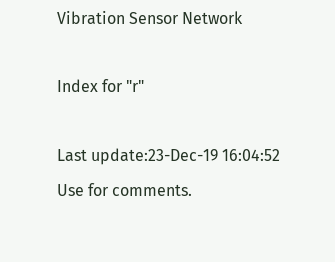Vibration Sensor Network

Index for "r"

Last update:23-Dec-19 16:04:52
Use for comments.